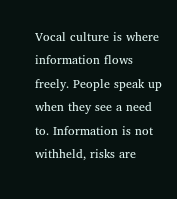Vocal culture is where information flows freely. People speak up when they see a need to. Information is not withheld, risks are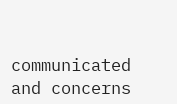communicated and concerns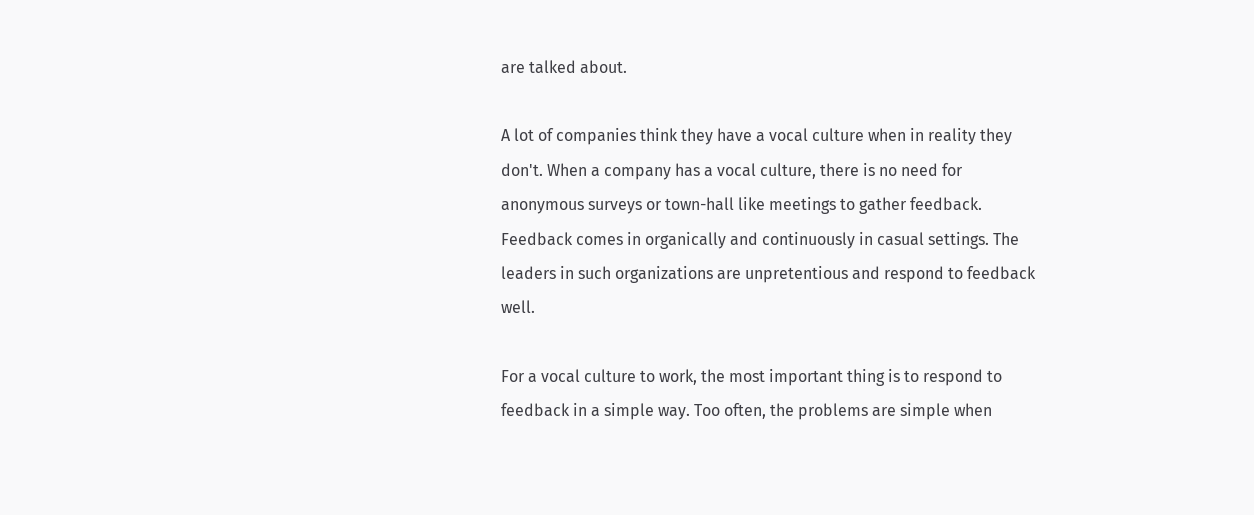are talked about.

A lot of companies think they have a vocal culture when in reality they don't. When a company has a vocal culture, there is no need for anonymous surveys or town-hall like meetings to gather feedback. Feedback comes in organically and continuously in casual settings. The leaders in such organizations are unpretentious and respond to feedback well.

For a vocal culture to work, the most important thing is to respond to feedback in a simple way. Too often, the problems are simple when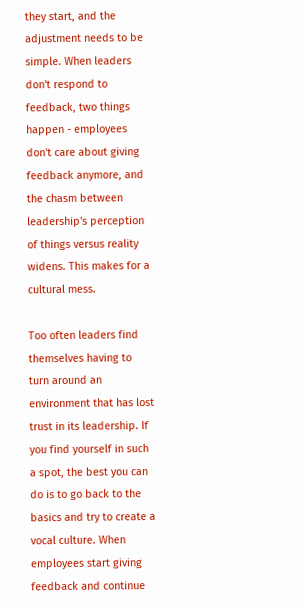they start, and the adjustment needs to be simple. When leaders don't respond to feedback, two things happen - employees don't care about giving feedback anymore, and the chasm between leadership's perception of things versus reality widens. This makes for a cultural mess.

Too often leaders find themselves having to turn around an environment that has lost trust in its leadership. If you find yourself in such a spot, the best you can do is to go back to the basics and try to create a vocal culture. When employees start giving feedback and continue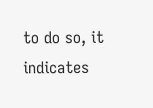to do so, it indicates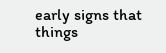early signs that things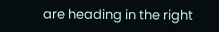are heading in the right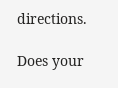directions.

Does your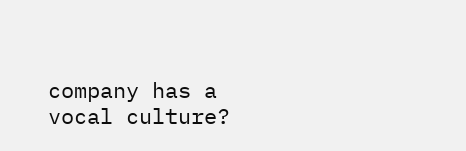company has a vocal culture?